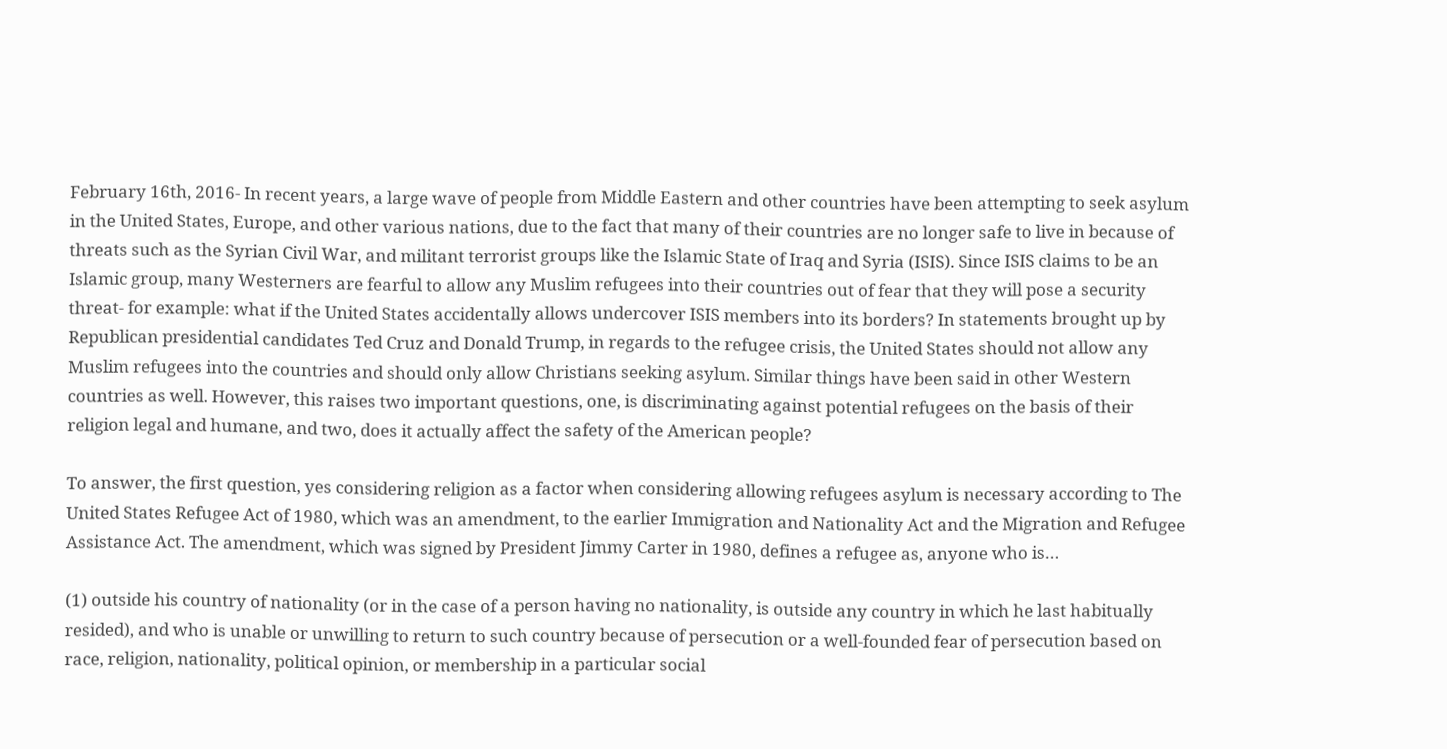February 16th, 2016- In recent years, a large wave of people from Middle Eastern and other countries have been attempting to seek asylum in the United States, Europe, and other various nations, due to the fact that many of their countries are no longer safe to live in because of threats such as the Syrian Civil War, and militant terrorist groups like the Islamic State of Iraq and Syria (ISIS). Since ISIS claims to be an Islamic group, many Westerners are fearful to allow any Muslim refugees into their countries out of fear that they will pose a security threat- for example: what if the United States accidentally allows undercover ISIS members into its borders? In statements brought up by Republican presidential candidates Ted Cruz and Donald Trump, in regards to the refugee crisis, the United States should not allow any Muslim refugees into the countries and should only allow Christians seeking asylum. Similar things have been said in other Western countries as well. However, this raises two important questions, one, is discriminating against potential refugees on the basis of their religion legal and humane, and two, does it actually affect the safety of the American people?

To answer, the first question, yes considering religion as a factor when considering allowing refugees asylum is necessary according to The United States Refugee Act of 1980, which was an amendment, to the earlier Immigration and Nationality Act and the Migration and Refugee Assistance Act. The amendment, which was signed by President Jimmy Carter in 1980, defines a refugee as, anyone who is…

(1) outside his country of nationality (or in the case of a person having no nationality, is outside any country in which he last habitually resided), and who is unable or unwilling to return to such country because of persecution or a well-founded fear of persecution based on race, religion, nationality, political opinion, or membership in a particular social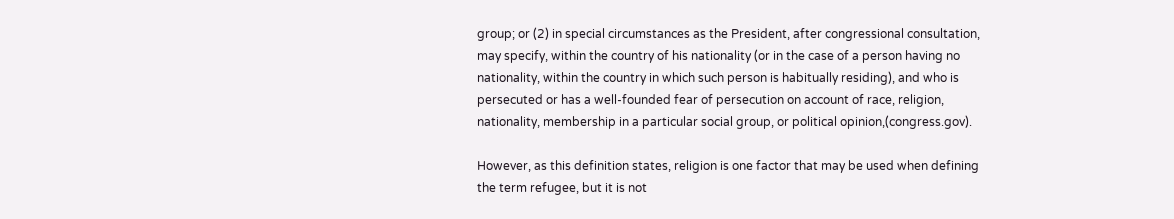group; or (2) in special circumstances as the President, after congressional consultation, may specify, within the country of his nationality (or in the case of a person having no nationality, within the country in which such person is habitually residing), and who is persecuted or has a well-founded fear of persecution on account of race, religion, nationality, membership in a particular social group, or political opinion,(congress.gov).

However, as this definition states, religion is one factor that may be used when defining the term refugee, but it is not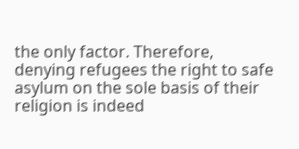the only factor. Therefore, denying refugees the right to safe asylum on the sole basis of their religion is indeed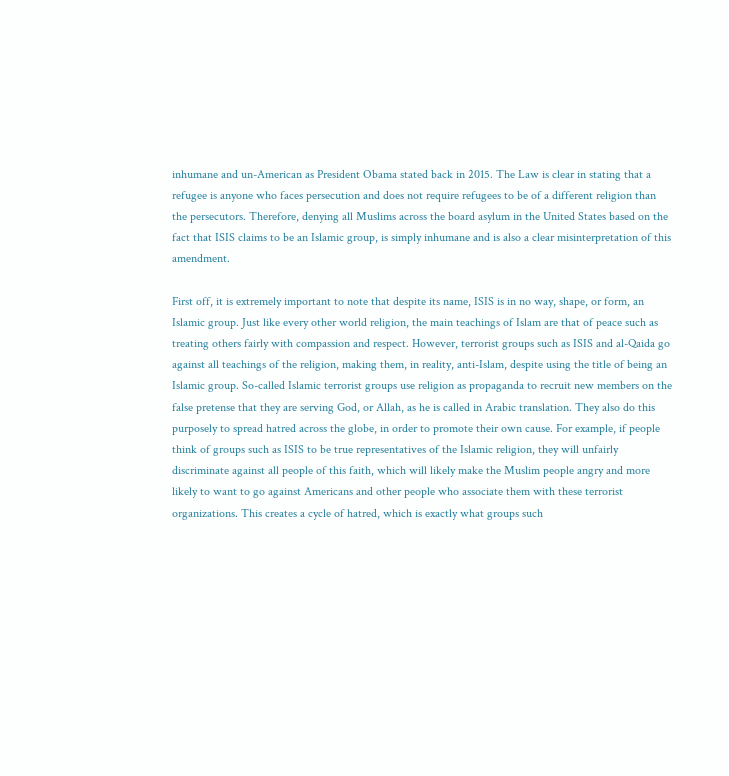inhumane and un-American as President Obama stated back in 2015. The Law is clear in stating that a refugee is anyone who faces persecution and does not require refugees to be of a different religion than the persecutors. Therefore, denying all Muslims across the board asylum in the United States based on the fact that ISIS claims to be an Islamic group, is simply inhumane and is also a clear misinterpretation of this amendment.

First off, it is extremely important to note that despite its name, ISIS is in no way, shape, or form, an Islamic group. Just like every other world religion, the main teachings of Islam are that of peace such as treating others fairly with compassion and respect. However, terrorist groups such as ISIS and al-Qaida go against all teachings of the religion, making them, in reality, anti-Islam, despite using the title of being an Islamic group. So-called Islamic terrorist groups use religion as propaganda to recruit new members on the false pretense that they are serving God, or Allah, as he is called in Arabic translation. They also do this purposely to spread hatred across the globe, in order to promote their own cause. For example, if people think of groups such as ISIS to be true representatives of the Islamic religion, they will unfairly discriminate against all people of this faith, which will likely make the Muslim people angry and more likely to want to go against Americans and other people who associate them with these terrorist organizations. This creates a cycle of hatred, which is exactly what groups such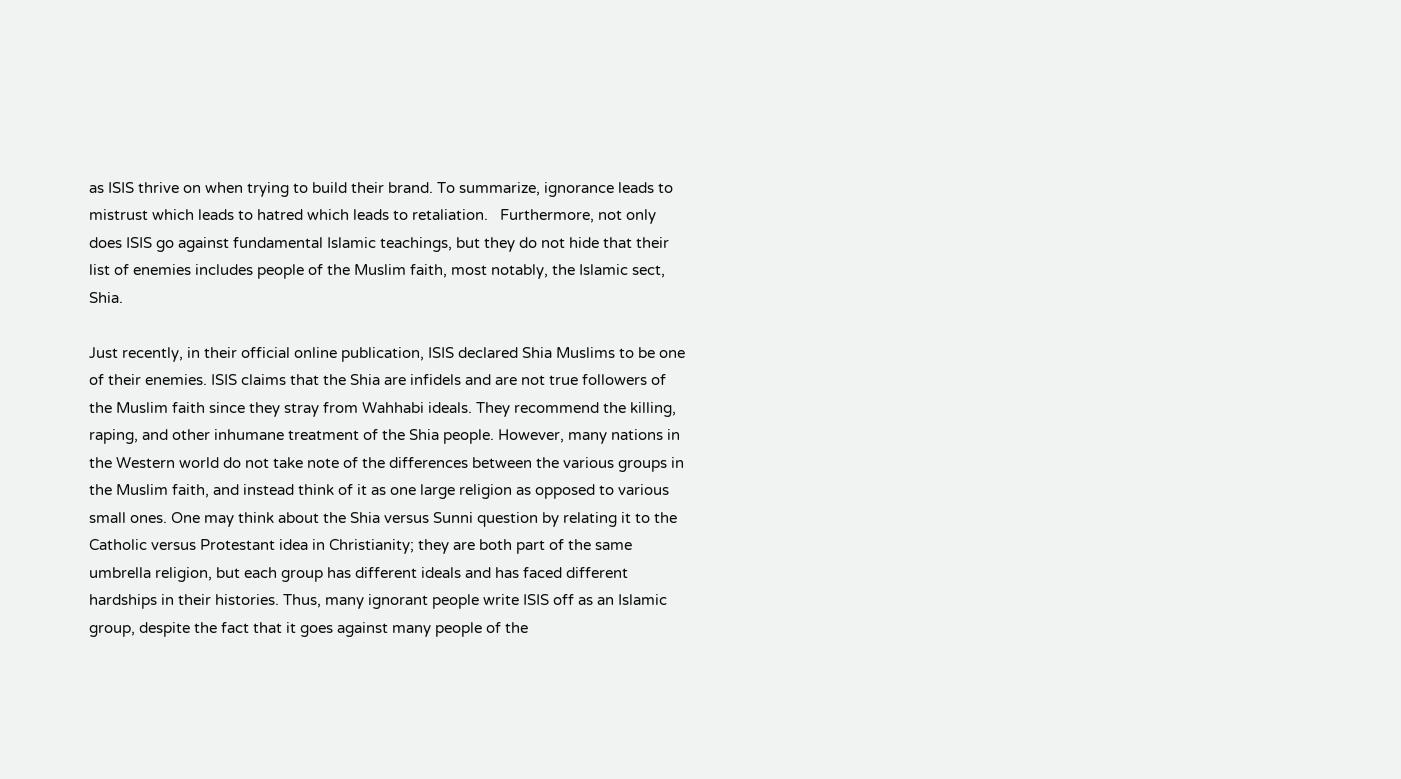as ISIS thrive on when trying to build their brand. To summarize, ignorance leads to mistrust which leads to hatred which leads to retaliation.   Furthermore, not only does ISIS go against fundamental Islamic teachings, but they do not hide that their list of enemies includes people of the Muslim faith, most notably, the Islamic sect, Shia.

Just recently, in their official online publication, ISIS declared Shia Muslims to be one of their enemies. ISIS claims that the Shia are infidels and are not true followers of the Muslim faith since they stray from Wahhabi ideals. They recommend the killing, raping, and other inhumane treatment of the Shia people. However, many nations in the Western world do not take note of the differences between the various groups in the Muslim faith, and instead think of it as one large religion as opposed to various small ones. One may think about the Shia versus Sunni question by relating it to the Catholic versus Protestant idea in Christianity; they are both part of the same umbrella religion, but each group has different ideals and has faced different hardships in their histories. Thus, many ignorant people write ISIS off as an Islamic group, despite the fact that it goes against many people of the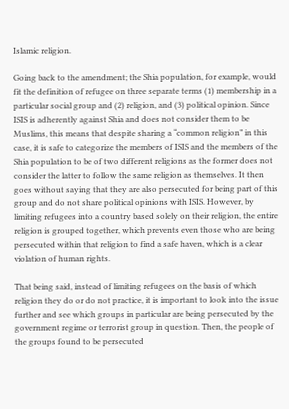Islamic religion.

Going back to the amendment; the Shia population, for example, would fit the definition of refugee on three separate terms (1) membership in a particular social group and (2) religion, and (3) political opinion. Since ISIS is adherently against Shia and does not consider them to be Muslims, this means that despite sharing a “common religion” in this case, it is safe to categorize the members of ISIS and the members of the Shia population to be of two different religions as the former does not consider the latter to follow the same religion as themselves. It then goes without saying that they are also persecuted for being part of this group and do not share political opinions with ISIS. However, by limiting refugees into a country based solely on their religion, the entire religion is grouped together, which prevents even those who are being persecuted within that religion to find a safe haven, which is a clear violation of human rights.

That being said, instead of limiting refugees on the basis of which religion they do or do not practice, it is important to look into the issue further and see which groups in particular are being persecuted by the government regime or terrorist group in question. Then, the people of the groups found to be persecuted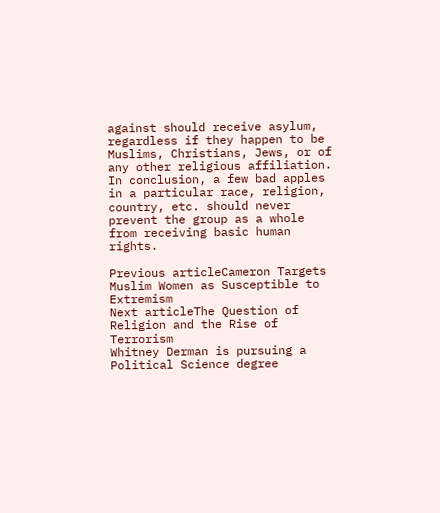against should receive asylum, regardless if they happen to be Muslims, Christians, Jews, or of any other religious affiliation. In conclusion, a few bad apples in a particular race, religion, country, etc. should never prevent the group as a whole from receiving basic human rights.

Previous articleCameron Targets Muslim Women as Susceptible to Extremism
Next articleThe Question of Religion and the Rise of Terrorism
Whitney Derman is pursuing a Political Science degree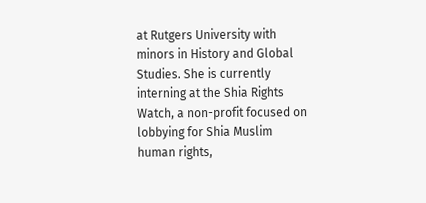at Rutgers University with minors in History and Global Studies. She is currently interning at the Shia Rights Watch, a non-profit focused on lobbying for Shia Muslim human rights,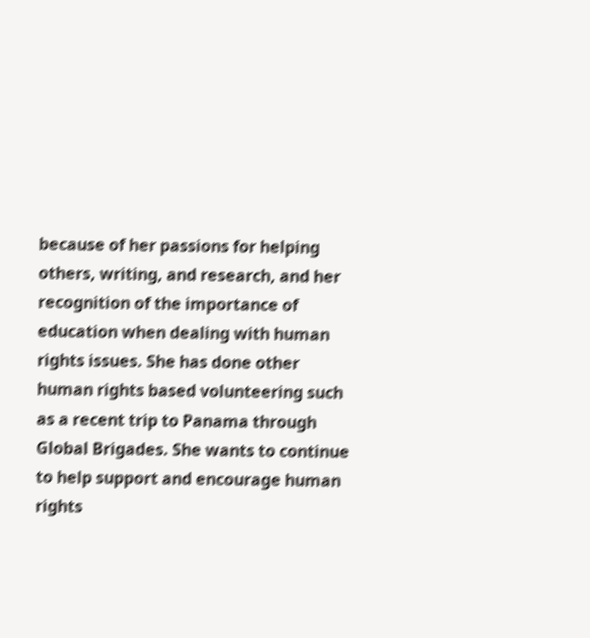because of her passions for helping others, writing, and research, and her recognition of the importance of education when dealing with human rights issues. She has done other human rights based volunteering such as a recent trip to Panama through Global Brigades. She wants to continue to help support and encourage human rights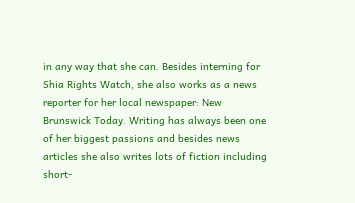in any way that she can. Besides interning for Shia Rights Watch, she also works as a news reporter for her local newspaper: New Brunswick Today. Writing has always been one of her biggest passions and besides news articles she also writes lots of fiction including short-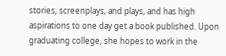stories, screenplays, and plays, and has high aspirations to one day get a book published. Upon graduating college, she hopes to work in the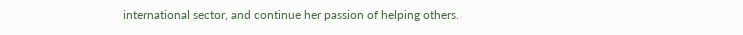international sector, and continue her passion of helping others.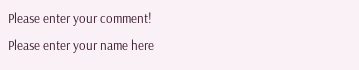Please enter your comment!
Please enter your name here